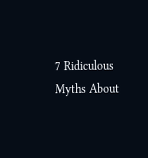7 Ridiculous Myths About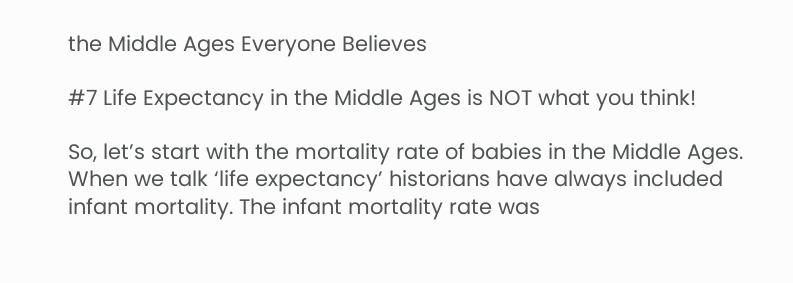the Middle Ages Everyone Believes

#7 Life Expectancy in the Middle Ages is NOT what you think!

So, let’s start with the mortality rate of babies in the Middle Ages. When we talk ‘life expectancy’ historians have always included infant mortality. The infant mortality rate was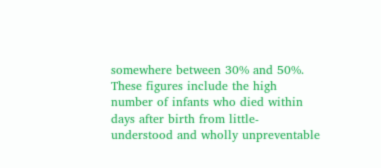somewhere between 30% and 50%. These figures include the high number of infants who died within days after birth from little-understood and wholly unpreventable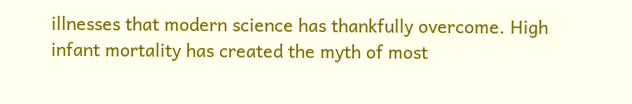illnesses that modern science has thankfully overcome. High infant mortality has created the myth of most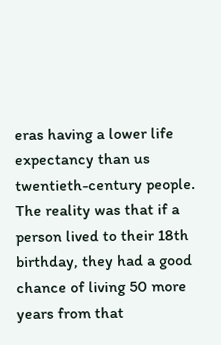eras having a lower life expectancy than us twentieth-century people. The reality was that if a person lived to their 18th birthday, they had a good chance of living 50 more years from that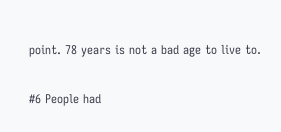point. 78 years is not a bad age to live to.

#6 People had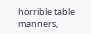horrible table manners,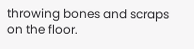throwing bones and scraps on the floor.